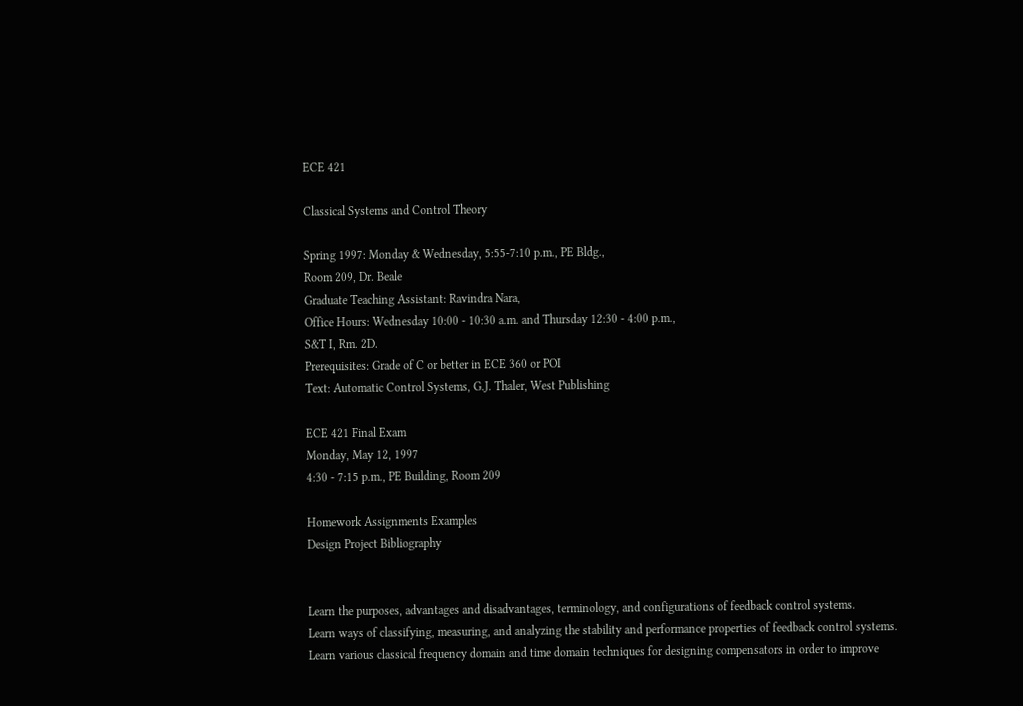ECE 421

Classical Systems and Control Theory

Spring 1997: Monday & Wednesday, 5:55-7:10 p.m., PE Bldg.,
Room 209, Dr. Beale
Graduate Teaching Assistant: Ravindra Nara,
Office Hours: Wednesday 10:00 - 10:30 a.m. and Thursday 12:30 - 4:00 p.m.,
S&T I, Rm. 2D.
Prerequisites: Grade of C or better in ECE 360 or POI
Text: Automatic Control Systems, G.J. Thaler, West Publishing

ECE 421 Final Exam
Monday, May 12, 1997
4:30 - 7:15 p.m., PE Building, Room 209

Homework Assignments Examples
Design Project Bibliography


Learn the purposes, advantages and disadvantages, terminology, and configurations of feedback control systems.
Learn ways of classifying, measuring, and analyzing the stability and performance properties of feedback control systems.
Learn various classical frequency domain and time domain techniques for designing compensators in order to improve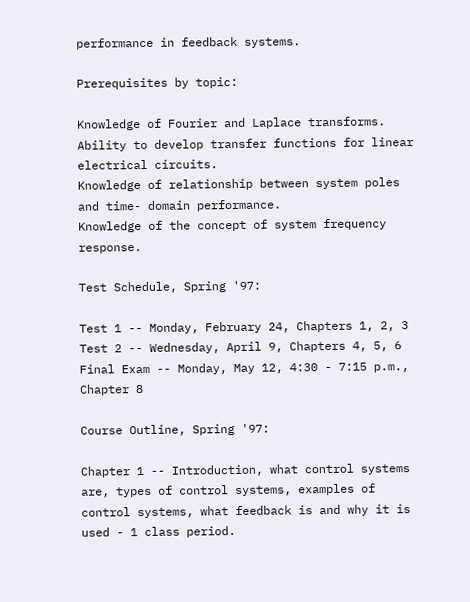performance in feedback systems.

Prerequisites by topic:

Knowledge of Fourier and Laplace transforms.
Ability to develop transfer functions for linear electrical circuits.
Knowledge of relationship between system poles and time- domain performance.
Knowledge of the concept of system frequency response.

Test Schedule, Spring '97:

Test 1 -- Monday, February 24, Chapters 1, 2, 3
Test 2 -- Wednesday, April 9, Chapters 4, 5, 6
Final Exam -- Monday, May 12, 4:30 - 7:15 p.m., Chapter 8

Course Outline, Spring '97:

Chapter 1 -- Introduction, what control systems are, types of control systems, examples of control systems, what feedback is and why it is used - 1 class period.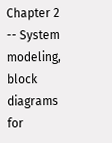Chapter 2 -- System modeling, block diagrams for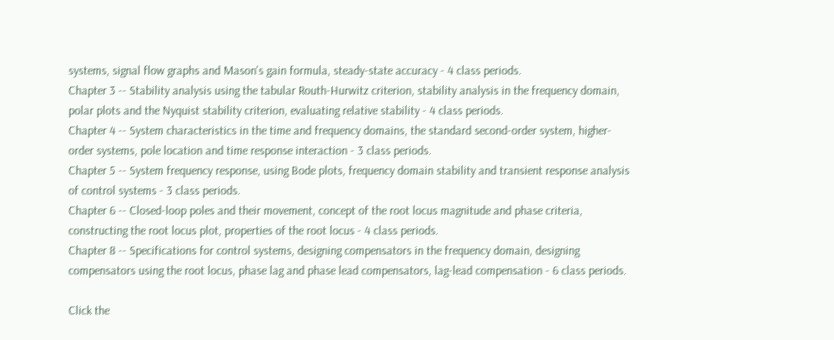systems, signal flow graphs and Mason's gain formula, steady-state accuracy - 4 class periods.
Chapter 3 -- Stability analysis using the tabular Routh-Hurwitz criterion, stability analysis in the frequency domain, polar plots and the Nyquist stability criterion, evaluating relative stability - 4 class periods.
Chapter 4 -- System characteristics in the time and frequency domains, the standard second-order system, higher-order systems, pole location and time response interaction - 3 class periods.
Chapter 5 -- System frequency response, using Bode plots, frequency domain stability and transient response analysis of control systems - 3 class periods.
Chapter 6 -- Closed-loop poles and their movement, concept of the root locus magnitude and phase criteria, constructing the root locus plot, properties of the root locus - 4 class periods.
Chapter 8 -- Specifications for control systems, designing compensators in the frequency domain, designing compensators using the root locus, phase lag and phase lead compensators, lag-lead compensation - 6 class periods.

Click the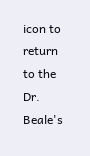icon to return to the Dr. Beale's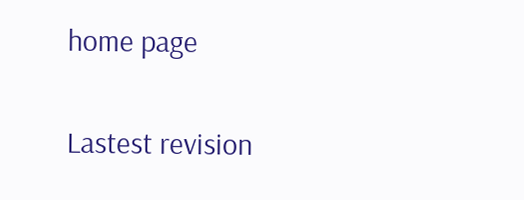home page

Lastest revision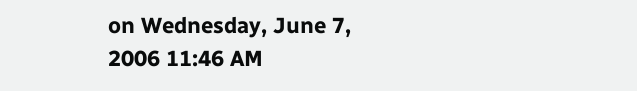on Wednesday, June 7, 2006 11:46 AM